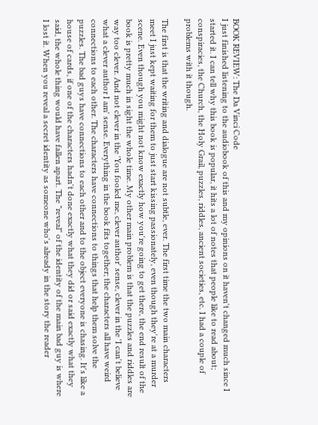BOOK REVIEW: The Da Vinci Code
I just finished listening to the audiobook of this and my opinions on it haven't changed much since I started it. I can tell why this book is popular, it hits a lot of notes that people like to read about; conspiracies, the Church, the Holy Grail, puzzles, riddles, ancient societies, etc. I had a couple of problems with it though.

The first is that the writing and dialogue are not subtle, ever. The first time the two main characters meet I just kept waiting for them to just start kissing passionately, even though they're at a murder scene. Even though you might not know exactly how you're going to get there, the end result of the book is pretty much in sight the whole time. My other main problem is that the puzzles and riddles are way too clever. And not clever in the 'You fooled me, clever author' sense, clever in the 'I can't believe what a clever author I am' sense. Everything in the book fits together; the characters all have weird connections to each other. The characters have connections to things that help them solve the puzzles. The bad guys have connections to each other and to the object everyone is chasing. It's like a house of cards, if one of the characters hadn't done exactly what they did or said exactly what they said, the whole thing would have fallen apart. The "reveal" of the identity of the main bad guy is where I lost it. When you reveal a secret identity as someone who's already in the story the reader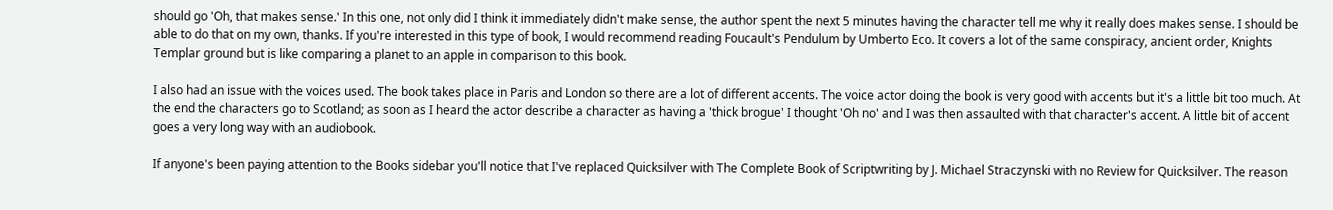should go 'Oh, that makes sense.' In this one, not only did I think it immediately didn't make sense, the author spent the next 5 minutes having the character tell me why it really does makes sense. I should be able to do that on my own, thanks. If you're interested in this type of book, I would recommend reading Foucault's Pendulum by Umberto Eco. It covers a lot of the same conspiracy, ancient order, Knights Templar ground but is like comparing a planet to an apple in comparison to this book.

I also had an issue with the voices used. The book takes place in Paris and London so there are a lot of different accents. The voice actor doing the book is very good with accents but it's a little bit too much. At the end the characters go to Scotland; as soon as I heard the actor describe a character as having a 'thick brogue' I thought 'Oh no' and I was then assaulted with that character's accent. A little bit of accent goes a very long way with an audiobook.

If anyone's been paying attention to the Books sidebar you'll notice that I've replaced Quicksilver with The Complete Book of Scriptwriting by J. Michael Straczynski with no Review for Quicksilver. The reason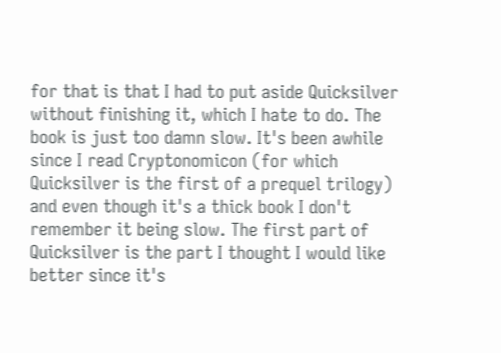for that is that I had to put aside Quicksilver without finishing it, which I hate to do. The book is just too damn slow. It's been awhile since I read Cryptonomicon (for which Quicksilver is the first of a prequel trilogy) and even though it's a thick book I don't remember it being slow. The first part of Quicksilver is the part I thought I would like better since it's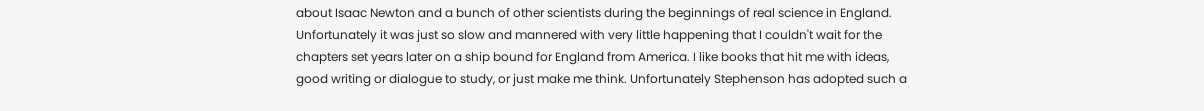about Isaac Newton and a bunch of other scientists during the beginnings of real science in England. Unfortunately it was just so slow and mannered with very little happening that I couldn't wait for the chapters set years later on a ship bound for England from America. I like books that hit me with ideas, good writing or dialogue to study, or just make me think. Unfortunately Stephenson has adopted such a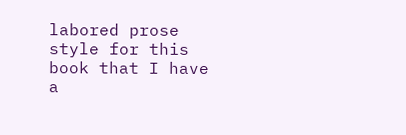labored prose style for this book that I have a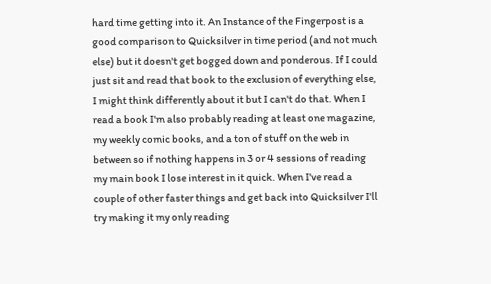hard time getting into it. An Instance of the Fingerpost is a good comparison to Quicksilver in time period (and not much else) but it doesn't get bogged down and ponderous. If I could just sit and read that book to the exclusion of everything else, I might think differently about it but I can't do that. When I read a book I'm also probably reading at least one magazine, my weekly comic books, and a ton of stuff on the web in between so if nothing happens in 3 or 4 sessions of reading my main book I lose interest in it quick. When I've read a couple of other faster things and get back into Quicksilver I'll try making it my only reading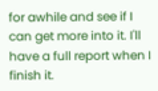for awhile and see if I can get more into it. I'll have a full report when I finish it.